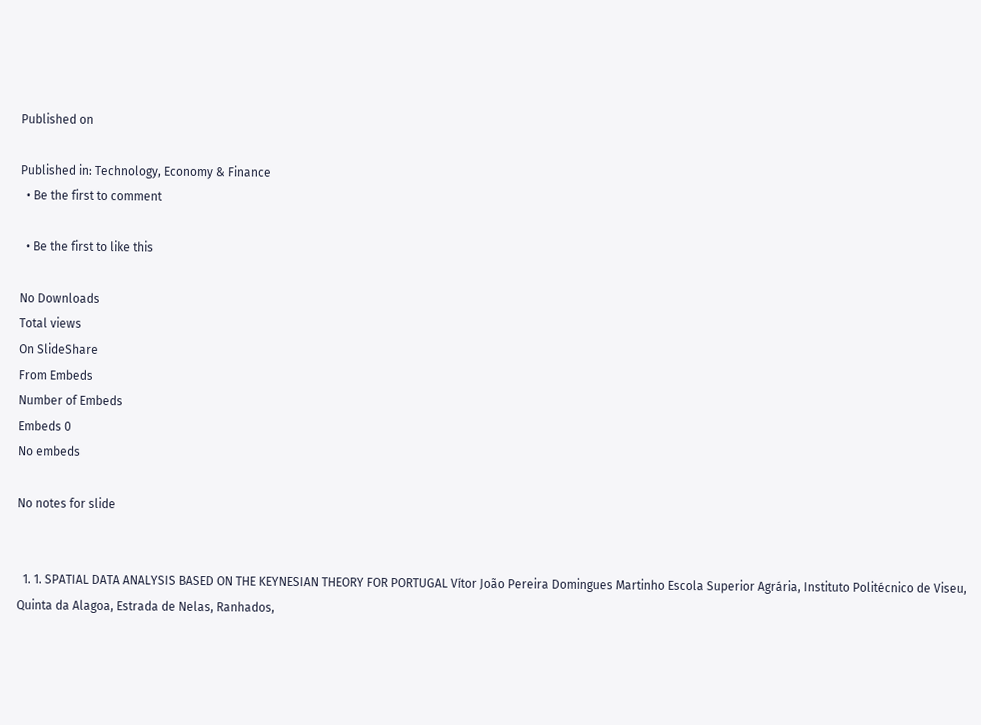Published on

Published in: Technology, Economy & Finance
  • Be the first to comment

  • Be the first to like this

No Downloads
Total views
On SlideShare
From Embeds
Number of Embeds
Embeds 0
No embeds

No notes for slide


  1. 1. SPATIAL DATA ANALYSIS BASED ON THE KEYNESIAN THEORY FOR PORTUGAL Vítor João Pereira Domingues Martinho Escola Superior Agrária, Instituto Politécnico de Viseu, Quinta da Alagoa, Estrada de Nelas, Ranhados,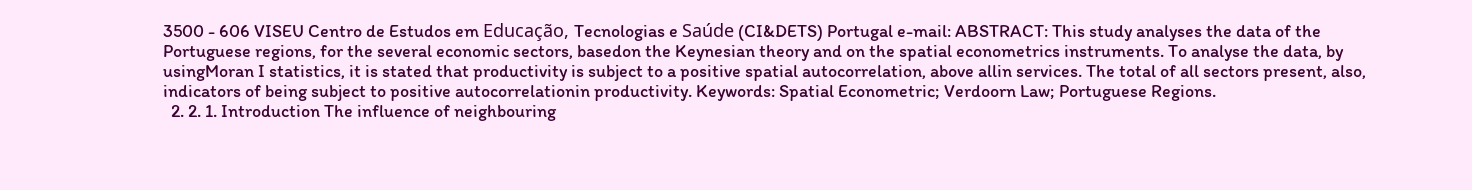3500 - 606 VISEU Centro de Estudos em Educação, Tecnologias e Saúde (CI&DETS) Portugal e-mail: ABSTRACT: This study analyses the data of the Portuguese regions, for the several economic sectors, basedon the Keynesian theory and on the spatial econometrics instruments. To analyse the data, by usingMoran I statistics, it is stated that productivity is subject to a positive spatial autocorrelation, above allin services. The total of all sectors present, also, indicators of being subject to positive autocorrelationin productivity. Keywords: Spatial Econometric; Verdoorn Law; Portuguese Regions.
  2. 2. 1. Introduction The influence of neighbouring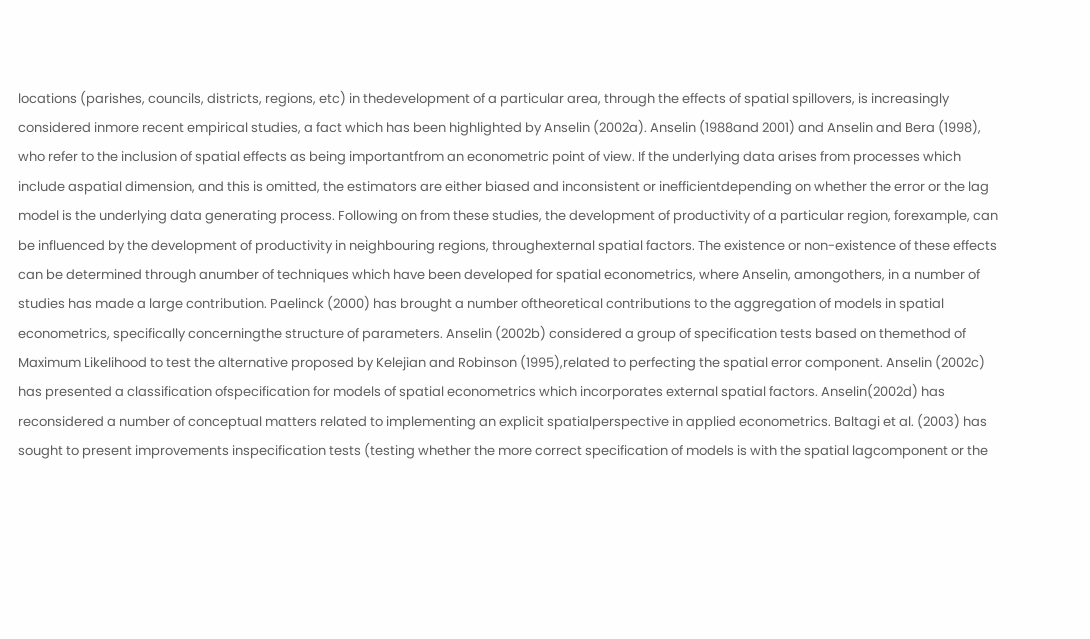locations (parishes, councils, districts, regions, etc) in thedevelopment of a particular area, through the effects of spatial spillovers, is increasingly considered inmore recent empirical studies, a fact which has been highlighted by Anselin (2002a). Anselin (1988and 2001) and Anselin and Bera (1998), who refer to the inclusion of spatial effects as being importantfrom an econometric point of view. If the underlying data arises from processes which include aspatial dimension, and this is omitted, the estimators are either biased and inconsistent or inefficientdepending on whether the error or the lag model is the underlying data generating process. Following on from these studies, the development of productivity of a particular region, forexample, can be influenced by the development of productivity in neighbouring regions, throughexternal spatial factors. The existence or non-existence of these effects can be determined through anumber of techniques which have been developed for spatial econometrics, where Anselin, amongothers, in a number of studies has made a large contribution. Paelinck (2000) has brought a number oftheoretical contributions to the aggregation of models in spatial econometrics, specifically concerningthe structure of parameters. Anselin (2002b) considered a group of specification tests based on themethod of Maximum Likelihood to test the alternative proposed by Kelejian and Robinson (1995),related to perfecting the spatial error component. Anselin (2002c) has presented a classification ofspecification for models of spatial econometrics which incorporates external spatial factors. Anselin(2002d) has reconsidered a number of conceptual matters related to implementing an explicit spatialperspective in applied econometrics. Baltagi et al. (2003) has sought to present improvements inspecification tests (testing whether the more correct specification of models is with the spatial lagcomponent or the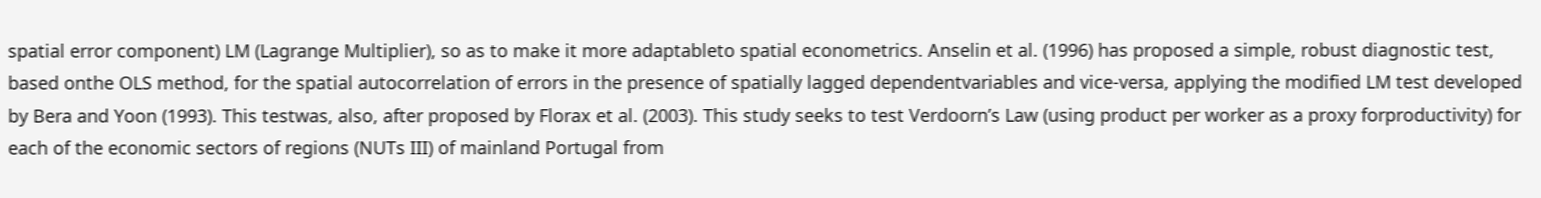spatial error component) LM (Lagrange Multiplier), so as to make it more adaptableto spatial econometrics. Anselin et al. (1996) has proposed a simple, robust diagnostic test, based onthe OLS method, for the spatial autocorrelation of errors in the presence of spatially lagged dependentvariables and vice-versa, applying the modified LM test developed by Bera and Yoon (1993). This testwas, also, after proposed by Florax et al. (2003). This study seeks to test Verdoorn’s Law (using product per worker as a proxy forproductivity) for each of the economic sectors of regions (NUTs III) of mainland Portugal from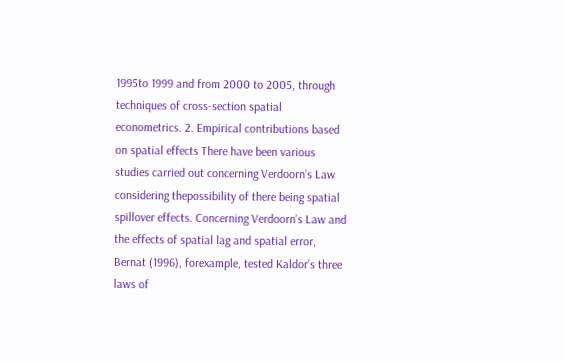1995to 1999 and from 2000 to 2005, through techniques of cross-section spatial econometrics. 2. Empirical contributions based on spatial effects There have been various studies carried out concerning Verdoorn’s Law considering thepossibility of there being spatial spillover effects. Concerning Verdoorn’s Law and the effects of spatial lag and spatial error, Bernat (1996), forexample, tested Kaldor’s three laws of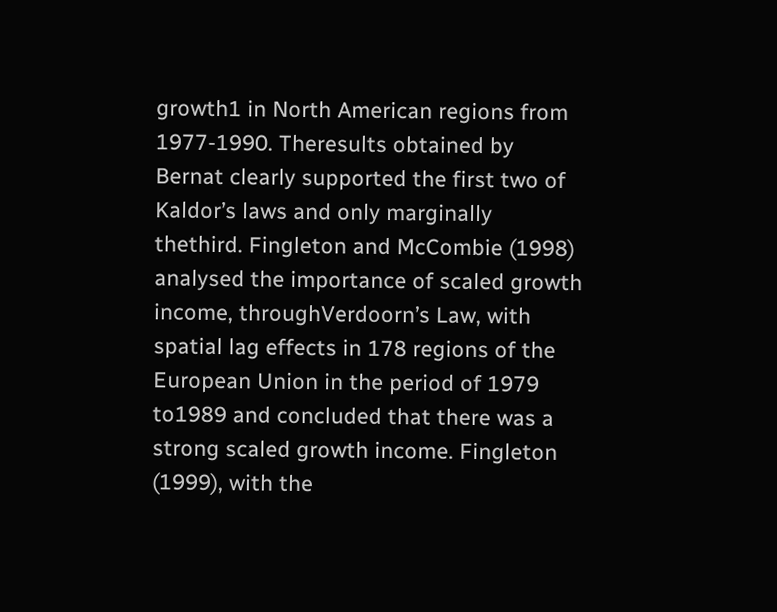growth1 in North American regions from 1977-1990. Theresults obtained by Bernat clearly supported the first two of Kaldor’s laws and only marginally thethird. Fingleton and McCombie (1998) analysed the importance of scaled growth income, throughVerdoorn’s Law, with spatial lag effects in 178 regions of the European Union in the period of 1979 to1989 and concluded that there was a strong scaled growth income. Fingleton (1999), with the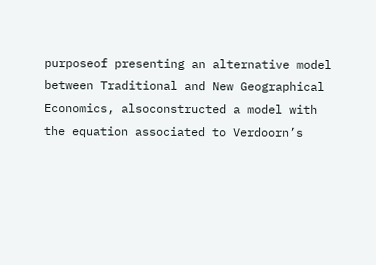purposeof presenting an alternative model between Traditional and New Geographical Economics, alsoconstructed a model with the equation associated to Verdoorn’s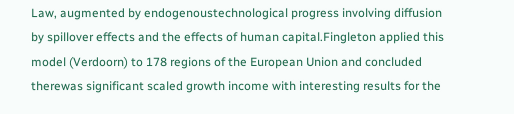Law, augmented by endogenoustechnological progress involving diffusion by spillover effects and the effects of human capital.Fingleton applied this model (Verdoorn) to 178 regions of the European Union and concluded therewas significant scaled growth income with interesting results for the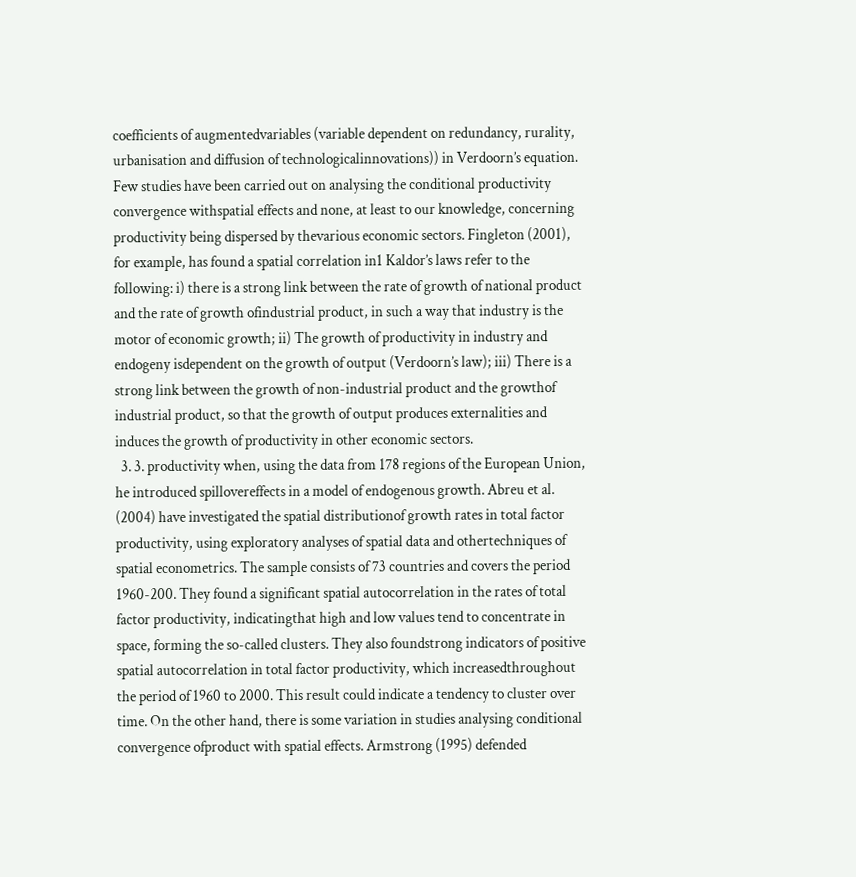coefficients of augmentedvariables (variable dependent on redundancy, rurality, urbanisation and diffusion of technologicalinnovations)) in Verdoorn’s equation. Few studies have been carried out on analysing the conditional productivity convergence withspatial effects and none, at least to our knowledge, concerning productivity being dispersed by thevarious economic sectors. Fingleton (2001), for example, has found a spatial correlation in1 Kaldor’s laws refer to the following: i) there is a strong link between the rate of growth of national product and the rate of growth ofindustrial product, in such a way that industry is the motor of economic growth; ii) The growth of productivity in industry and endogeny isdependent on the growth of output (Verdoorn’s law); iii) There is a strong link between the growth of non-industrial product and the growthof industrial product, so that the growth of output produces externalities and induces the growth of productivity in other economic sectors.
  3. 3. productivity when, using the data from 178 regions of the European Union, he introduced spillovereffects in a model of endogenous growth. Abreu et al. (2004) have investigated the spatial distributionof growth rates in total factor productivity, using exploratory analyses of spatial data and othertechniques of spatial econometrics. The sample consists of 73 countries and covers the period 1960-200. They found a significant spatial autocorrelation in the rates of total factor productivity, indicatingthat high and low values tend to concentrate in space, forming the so-called clusters. They also foundstrong indicators of positive spatial autocorrelation in total factor productivity, which increasedthroughout the period of 1960 to 2000. This result could indicate a tendency to cluster over time. On the other hand, there is some variation in studies analysing conditional convergence ofproduct with spatial effects. Armstrong (1995) defended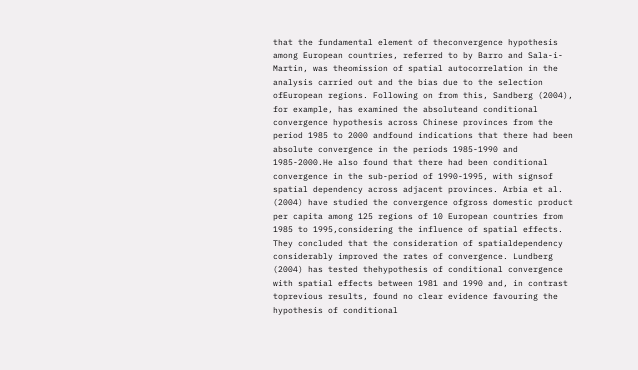that the fundamental element of theconvergence hypothesis among European countries, referred to by Barro and Sala-i-Martin, was theomission of spatial autocorrelation in the analysis carried out and the bias due to the selection ofEuropean regions. Following on from this, Sandberg (2004), for example, has examined the absoluteand conditional convergence hypothesis across Chinese provinces from the period 1985 to 2000 andfound indications that there had been absolute convergence in the periods 1985-1990 and 1985-2000.He also found that there had been conditional convergence in the sub-period of 1990-1995, with signsof spatial dependency across adjacent provinces. Arbia et al. (2004) have studied the convergence ofgross domestic product per capita among 125 regions of 10 European countries from 1985 to 1995,considering the influence of spatial effects. They concluded that the consideration of spatialdependency considerably improved the rates of convergence. Lundberg (2004) has tested thehypothesis of conditional convergence with spatial effects between 1981 and 1990 and, in contrast toprevious results, found no clear evidence favouring the hypothesis of conditional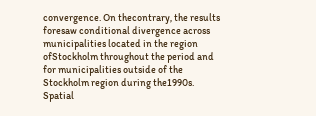convergence. On thecontrary, the results foresaw conditional divergence across municipalities located in the region ofStockholm throughout the period and for municipalities outside of the Stockholm region during the1990s. Spatial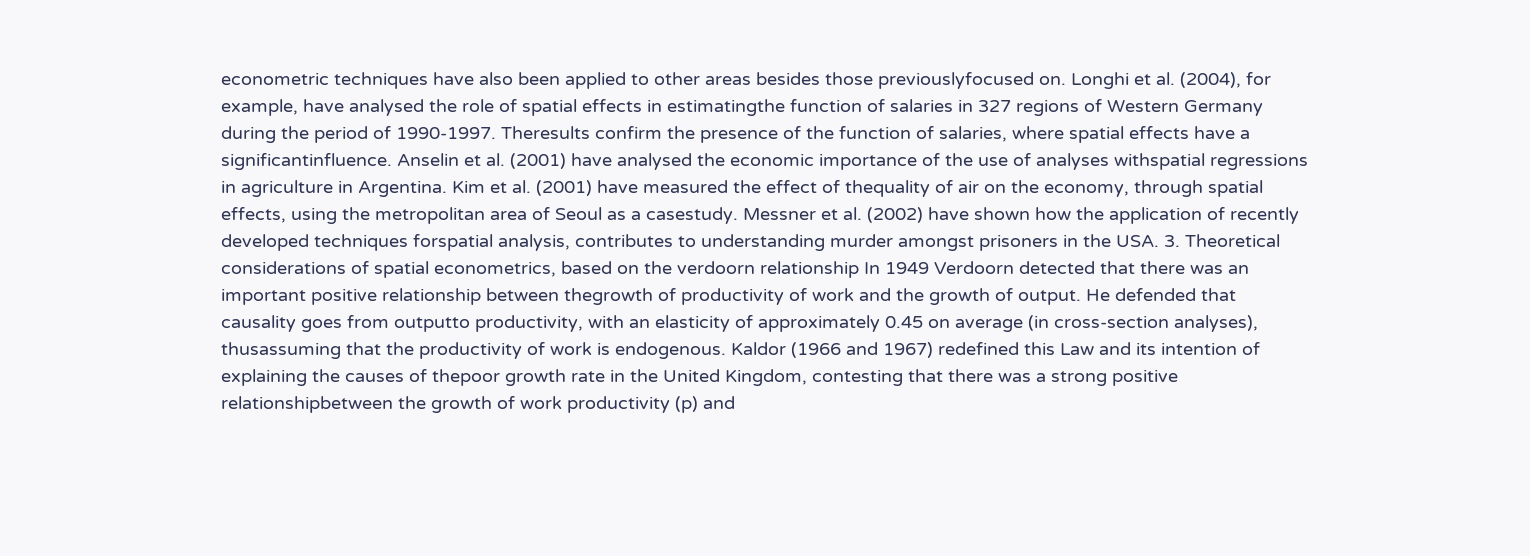econometric techniques have also been applied to other areas besides those previouslyfocused on. Longhi et al. (2004), for example, have analysed the role of spatial effects in estimatingthe function of salaries in 327 regions of Western Germany during the period of 1990-1997. Theresults confirm the presence of the function of salaries, where spatial effects have a significantinfluence. Anselin et al. (2001) have analysed the economic importance of the use of analyses withspatial regressions in agriculture in Argentina. Kim et al. (2001) have measured the effect of thequality of air on the economy, through spatial effects, using the metropolitan area of Seoul as a casestudy. Messner et al. (2002) have shown how the application of recently developed techniques forspatial analysis, contributes to understanding murder amongst prisoners in the USA. 3. Theoretical considerations of spatial econometrics, based on the verdoorn relationship In 1949 Verdoorn detected that there was an important positive relationship between thegrowth of productivity of work and the growth of output. He defended that causality goes from outputto productivity, with an elasticity of approximately 0.45 on average (in cross-section analyses), thusassuming that the productivity of work is endogenous. Kaldor (1966 and 1967) redefined this Law and its intention of explaining the causes of thepoor growth rate in the United Kingdom, contesting that there was a strong positive relationshipbetween the growth of work productivity (p) and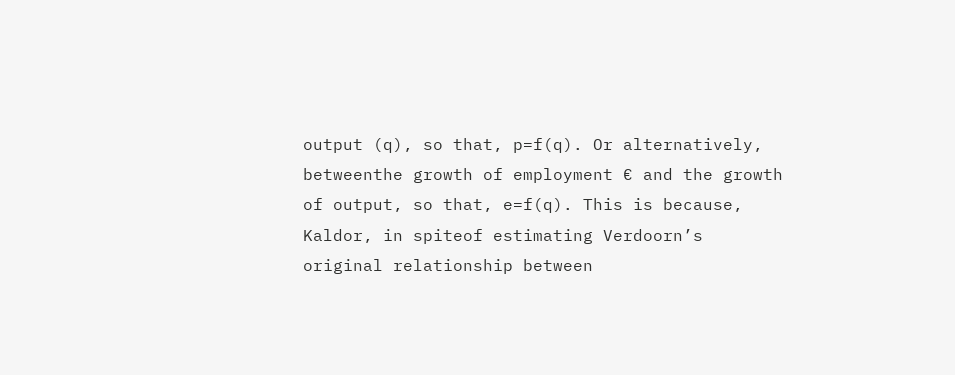output (q), so that, p=f(q). Or alternatively, betweenthe growth of employment € and the growth of output, so that, e=f(q). This is because, Kaldor, in spiteof estimating Verdoorn’s original relationship between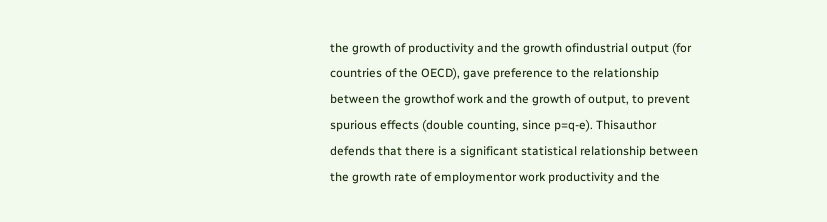the growth of productivity and the growth ofindustrial output (for countries of the OECD), gave preference to the relationship between the growthof work and the growth of output, to prevent spurious effects (double counting, since p=q-e). Thisauthor defends that there is a significant statistical relationship between the growth rate of employmentor work productivity and the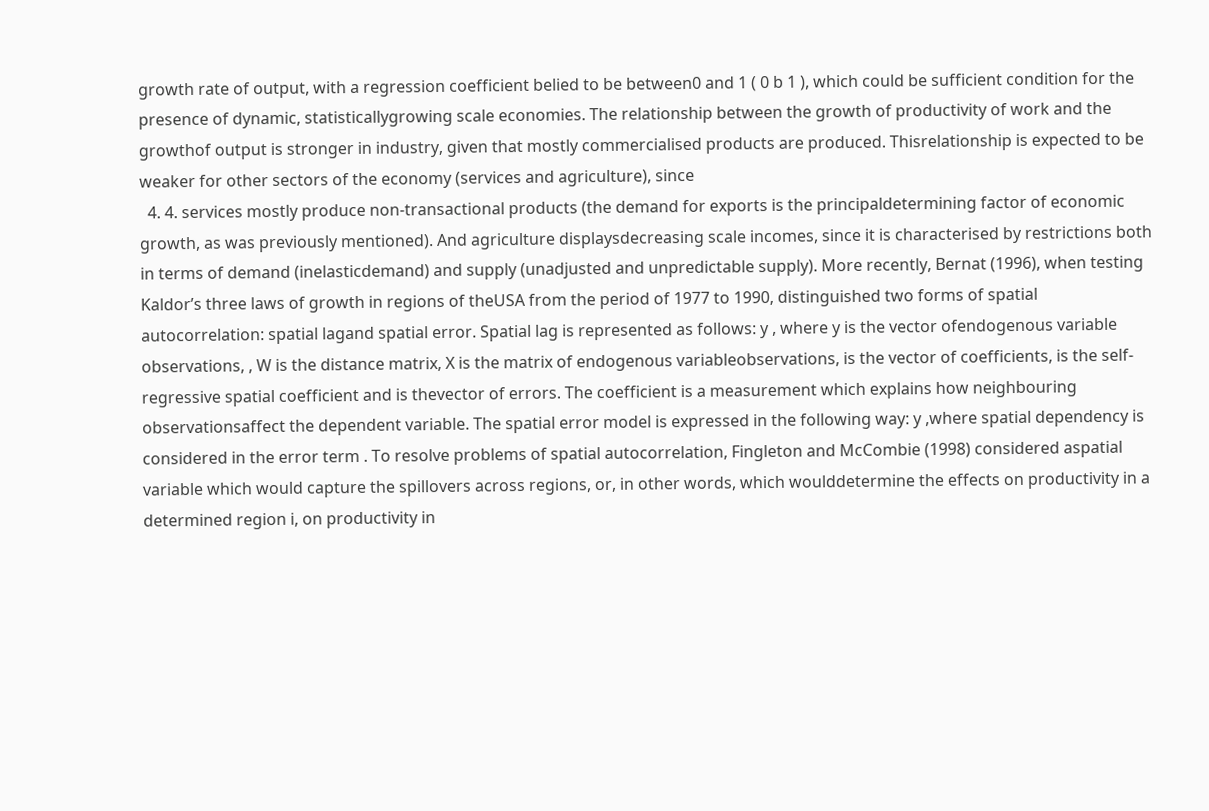growth rate of output, with a regression coefficient belied to be between0 and 1 ( 0 b 1 ), which could be sufficient condition for the presence of dynamic, statisticallygrowing scale economies. The relationship between the growth of productivity of work and the growthof output is stronger in industry, given that mostly commercialised products are produced. Thisrelationship is expected to be weaker for other sectors of the economy (services and agriculture), since
  4. 4. services mostly produce non-transactional products (the demand for exports is the principaldetermining factor of economic growth, as was previously mentioned). And agriculture displaysdecreasing scale incomes, since it is characterised by restrictions both in terms of demand (inelasticdemand) and supply (unadjusted and unpredictable supply). More recently, Bernat (1996), when testing Kaldor’s three laws of growth in regions of theUSA from the period of 1977 to 1990, distinguished two forms of spatial autocorrelation: spatial lagand spatial error. Spatial lag is represented as follows: y , where y is the vector ofendogenous variable observations, , W is the distance matrix, X is the matrix of endogenous variableobservations, is the vector of coefficients, is the self-regressive spatial coefficient and is thevector of errors. The coefficient is a measurement which explains how neighbouring observationsaffect the dependent variable. The spatial error model is expressed in the following way: y ,where spatial dependency is considered in the error term . To resolve problems of spatial autocorrelation, Fingleton and McCombie (1998) considered aspatial variable which would capture the spillovers across regions, or, in other words, which woulddetermine the effects on productivity in a determined region i, on productivity in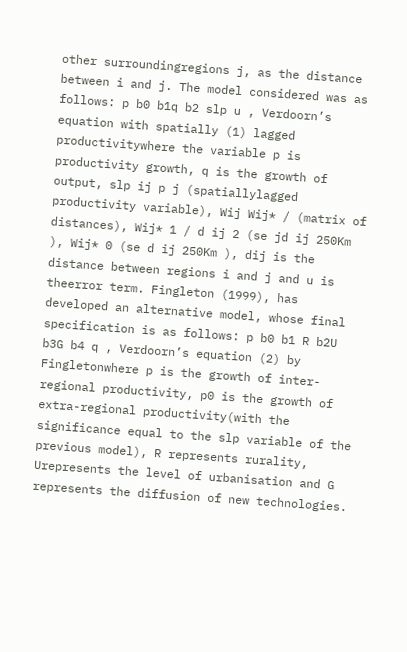other surroundingregions j, as the distance between i and j. The model considered was as follows: p b0 b1q b2 slp u , Verdoorn’s equation with spatially (1) lagged productivitywhere the variable p is productivity growth, q is the growth of output, slp ij p j (spatiallylagged productivity variable), Wij Wij* / (matrix of distances), Wij* 1 / d ij 2 (se jd ij 250Km ), Wij* 0 (se d ij 250Km ), dij is the distance between regions i and j and u is theerror term. Fingleton (1999), has developed an alternative model, whose final specification is as follows: p b0 b1 R b2U b3G b4 q , Verdoorn’s equation (2) by Fingletonwhere p is the growth of inter-regional productivity, p0 is the growth of extra-regional productivity(with the significance equal to the slp variable of the previous model), R represents rurality, Urepresents the level of urbanisation and G represents the diffusion of new technologies.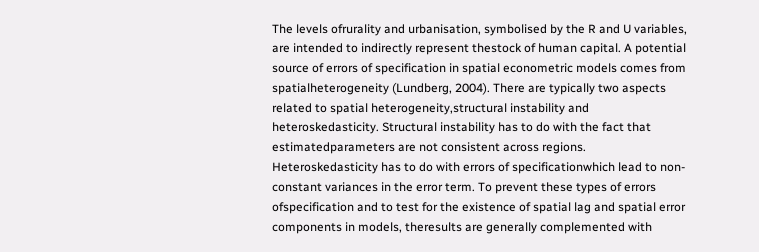The levels ofrurality and urbanisation, symbolised by the R and U variables, are intended to indirectly represent thestock of human capital. A potential source of errors of specification in spatial econometric models comes from spatialheterogeneity (Lundberg, 2004). There are typically two aspects related to spatial heterogeneity,structural instability and heteroskedasticity. Structural instability has to do with the fact that estimatedparameters are not consistent across regions. Heteroskedasticity has to do with errors of specificationwhich lead to non-constant variances in the error term. To prevent these types of errors ofspecification and to test for the existence of spatial lag and spatial error components in models, theresults are generally complemented with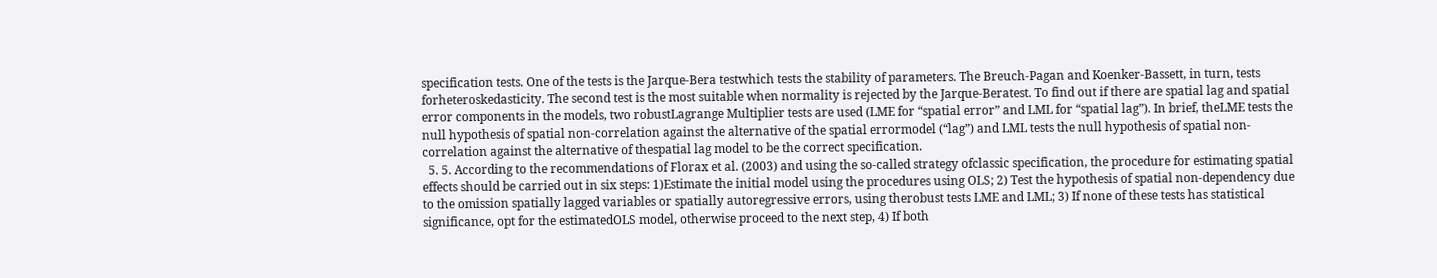specification tests. One of the tests is the Jarque-Bera testwhich tests the stability of parameters. The Breuch-Pagan and Koenker-Bassett, in turn, tests forheteroskedasticity. The second test is the most suitable when normality is rejected by the Jarque-Beratest. To find out if there are spatial lag and spatial error components in the models, two robustLagrange Multiplier tests are used (LME for “spatial error” and LML for “spatial lag”). In brief, theLME tests the null hypothesis of spatial non-correlation against the alternative of the spatial errormodel (“lag”) and LML tests the null hypothesis of spatial non-correlation against the alternative of thespatial lag model to be the correct specification.
  5. 5. According to the recommendations of Florax et al. (2003) and using the so-called strategy ofclassic specification, the procedure for estimating spatial effects should be carried out in six steps: 1)Estimate the initial model using the procedures using OLS; 2) Test the hypothesis of spatial non-dependency due to the omission spatially lagged variables or spatially autoregressive errors, using therobust tests LME and LML; 3) If none of these tests has statistical significance, opt for the estimatedOLS model, otherwise proceed to the next step, 4) If both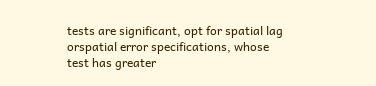tests are significant, opt for spatial lag orspatial error specifications, whose test has greater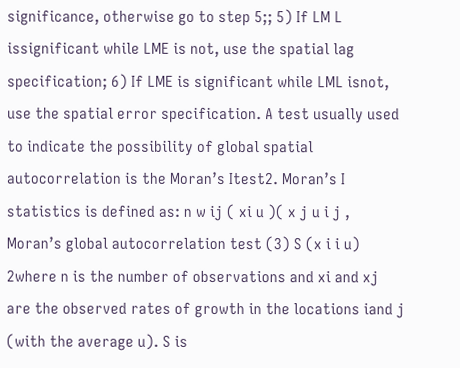significance, otherwise go to step 5;; 5) If LM L issignificant while LME is not, use the spatial lag specification; 6) If LME is significant while LML isnot, use the spatial error specification. A test usually used to indicate the possibility of global spatial autocorrelation is the Moran’s Itest2. Moran’s I statistics is defined as: n w ij ( xi u )( x j u i j , Moran’s global autocorrelation test (3) S (x i i u) 2where n is the number of observations and xi and xj are the observed rates of growth in the locations iand j (with the average u). S is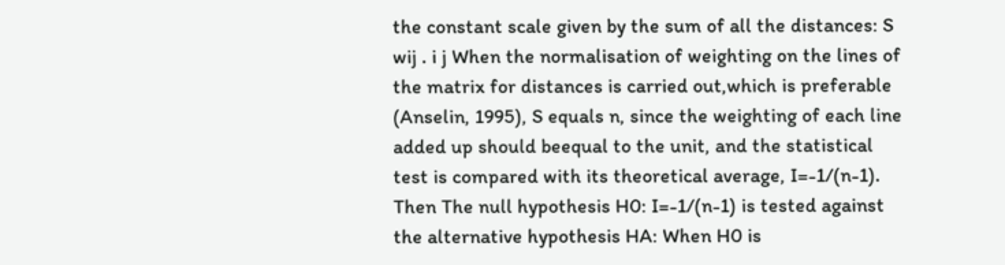the constant scale given by the sum of all the distances: S wij . i j When the normalisation of weighting on the lines of the matrix for distances is carried out,which is preferable (Anselin, 1995), S equals n, since the weighting of each line added up should beequal to the unit, and the statistical test is compared with its theoretical average, I=-1/(n-1). Then The null hypothesis H0: I=-1/(n-1) is tested against the alternative hypothesis HA: When H0 is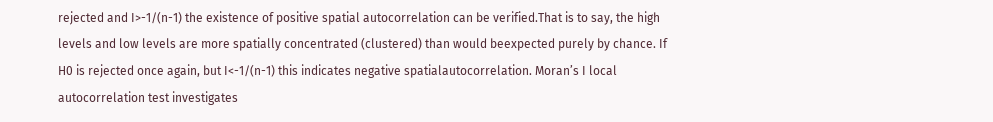rejected and I>-1/(n-1) the existence of positive spatial autocorrelation can be verified.That is to say, the high levels and low levels are more spatially concentrated (clustered) than would beexpected purely by chance. If H0 is rejected once again, but I<-1/(n-1) this indicates negative spatialautocorrelation. Moran’s I local autocorrelation test investigates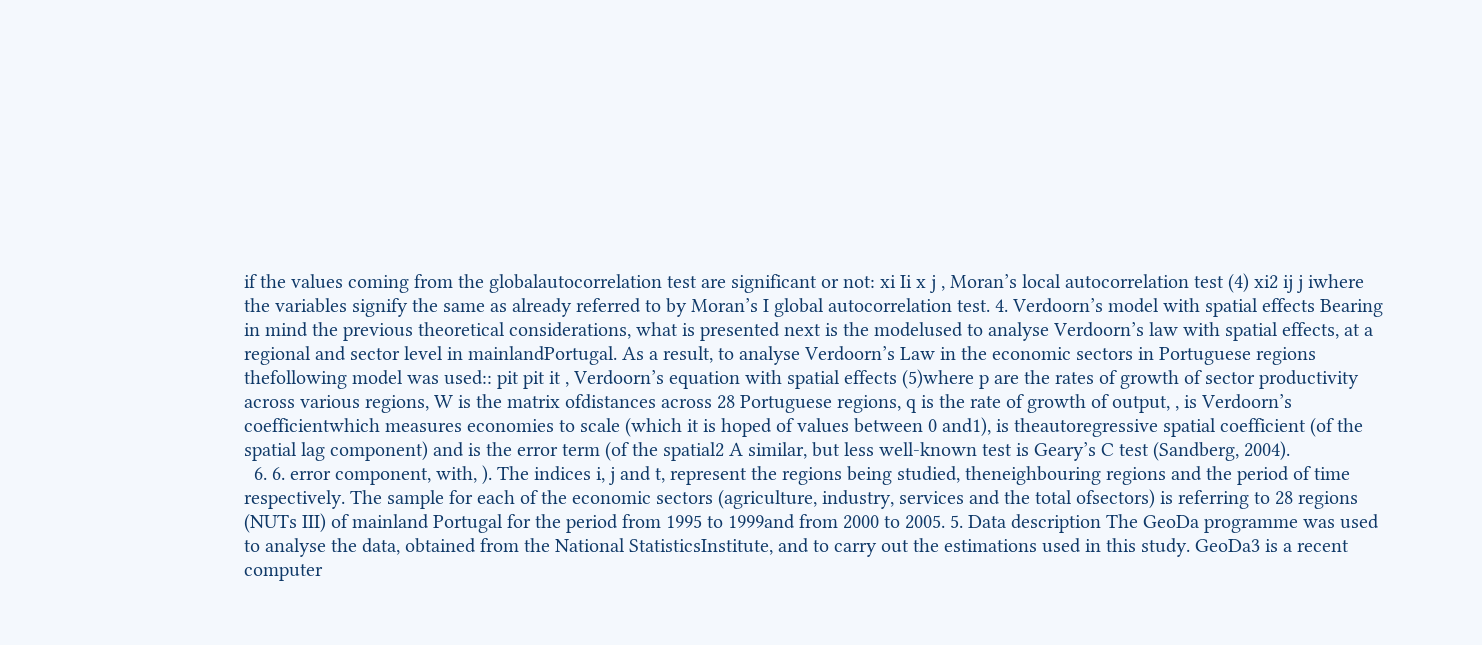if the values coming from the globalautocorrelation test are significant or not: xi Ii x j , Moran’s local autocorrelation test (4) xi2 ij j iwhere the variables signify the same as already referred to by Moran’s I global autocorrelation test. 4. Verdoorn’s model with spatial effects Bearing in mind the previous theoretical considerations, what is presented next is the modelused to analyse Verdoorn’s law with spatial effects, at a regional and sector level in mainlandPortugal. As a result, to analyse Verdoorn’s Law in the economic sectors in Portuguese regions thefollowing model was used:: pit pit it , Verdoorn’s equation with spatial effects (5)where p are the rates of growth of sector productivity across various regions, W is the matrix ofdistances across 28 Portuguese regions, q is the rate of growth of output, , is Verdoorn’s coefficientwhich measures economies to scale (which it is hoped of values between 0 and1), is theautoregressive spatial coefficient (of the spatial lag component) and is the error term (of the spatial2 A similar, but less well-known test is Geary’s C test (Sandberg, 2004).
  6. 6. error component, with, ). The indices i, j and t, represent the regions being studied, theneighbouring regions and the period of time respectively. The sample for each of the economic sectors (agriculture, industry, services and the total ofsectors) is referring to 28 regions (NUTs III) of mainland Portugal for the period from 1995 to 1999and from 2000 to 2005. 5. Data description The GeoDa programme was used to analyse the data, obtained from the National StatisticsInstitute, and to carry out the estimations used in this study. GeoDa3 is a recent computer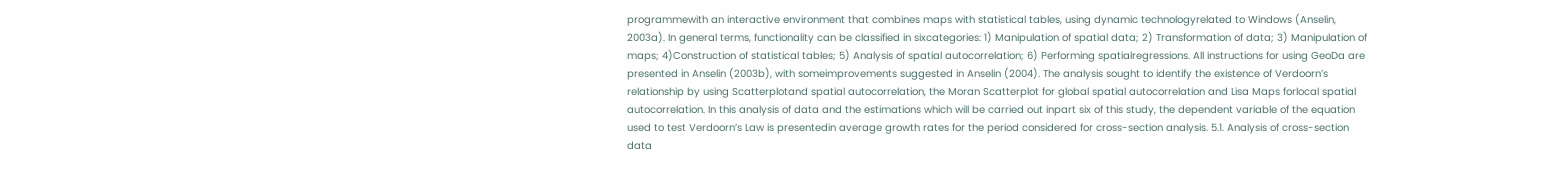programmewith an interactive environment that combines maps with statistical tables, using dynamic technologyrelated to Windows (Anselin, 2003a). In general terms, functionality can be classified in sixcategories: 1) Manipulation of spatial data; 2) Transformation of data; 3) Manipulation of maps; 4)Construction of statistical tables; 5) Analysis of spatial autocorrelation; 6) Performing spatialregressions. All instructions for using GeoDa are presented in Anselin (2003b), with someimprovements suggested in Anselin (2004). The analysis sought to identify the existence of Verdoorn’s relationship by using Scatterplotand spatial autocorrelation, the Moran Scatterplot for global spatial autocorrelation and Lisa Maps forlocal spatial autocorrelation. In this analysis of data and the estimations which will be carried out inpart six of this study, the dependent variable of the equation used to test Verdoorn’s Law is presentedin average growth rates for the period considered for cross-section analysis. 5.1. Analysis of cross-section data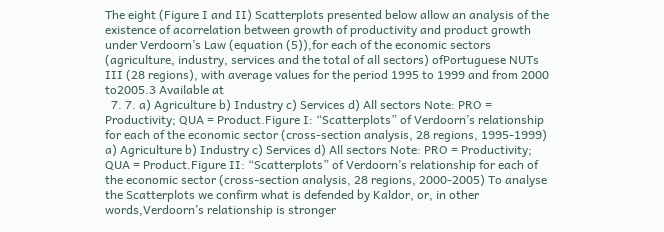The eight (Figure I and II) Scatterplots presented below allow an analysis of the existence of acorrelation between growth of productivity and product growth under Verdoorn’s Law (equation (5)),for each of the economic sectors (agriculture, industry, services and the total of all sectors) ofPortuguese NUTs III (28 regions), with average values for the period 1995 to 1999 and from 2000 to2005.3 Available at
  7. 7. a) Agriculture b) Industry c) Services d) All sectors Note: PRO = Productivity; QUA = Product.Figure I: “Scatterplots” of Verdoorn’s relationship for each of the economic sector (cross-section analysis, 28 regions, 1995-1999) a) Agriculture b) Industry c) Services d) All sectors Note: PRO = Productivity; QUA = Product.Figure II: “Scatterplots” of Verdoorn’s relationship for each of the economic sector (cross-section analysis, 28 regions, 2000-2005) To analyse the Scatterplots we confirm what is defended by Kaldor, or, in other words,Verdoorn’s relationship is stronger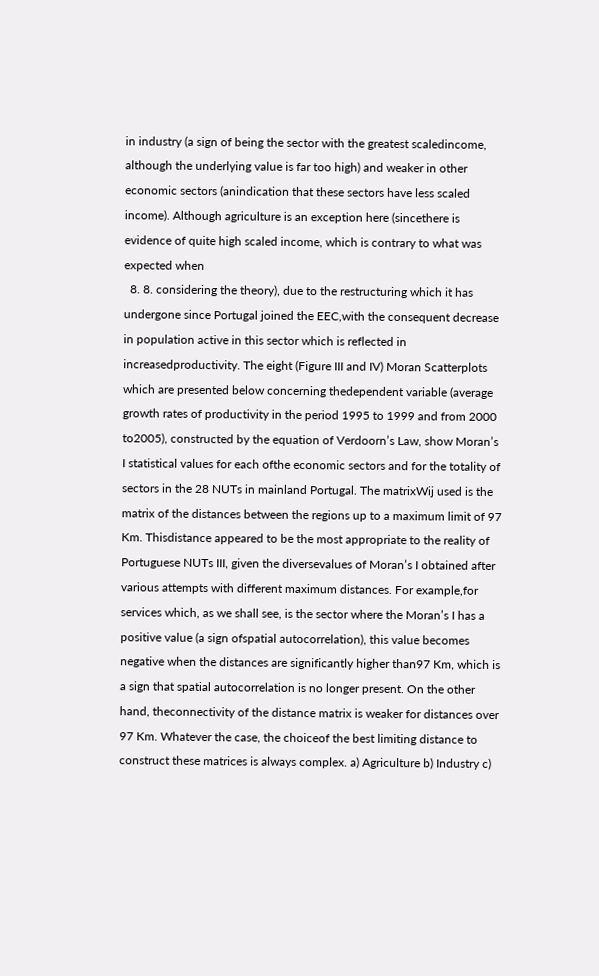in industry (a sign of being the sector with the greatest scaledincome, although the underlying value is far too high) and weaker in other economic sectors (anindication that these sectors have less scaled income). Although agriculture is an exception here (sincethere is evidence of quite high scaled income, which is contrary to what was expected when
  8. 8. considering the theory), due to the restructuring which it has undergone since Portugal joined the EEC,with the consequent decrease in population active in this sector which is reflected in increasedproductivity. The eight (Figure III and IV) Moran Scatterplots which are presented below concerning thedependent variable (average growth rates of productivity in the period 1995 to 1999 and from 2000 to2005), constructed by the equation of Verdoorn’s Law, show Moran’s I statistical values for each ofthe economic sectors and for the totality of sectors in the 28 NUTs in mainland Portugal. The matrixWij used is the matrix of the distances between the regions up to a maximum limit of 97 Km. Thisdistance appeared to be the most appropriate to the reality of Portuguese NUTs III, given the diversevalues of Moran’s I obtained after various attempts with different maximum distances. For example,for services which, as we shall see, is the sector where the Moran’s I has a positive value (a sign ofspatial autocorrelation), this value becomes negative when the distances are significantly higher than97 Km, which is a sign that spatial autocorrelation is no longer present. On the other hand, theconnectivity of the distance matrix is weaker for distances over 97 Km. Whatever the case, the choiceof the best limiting distance to construct these matrices is always complex. a) Agriculture b) Industry c)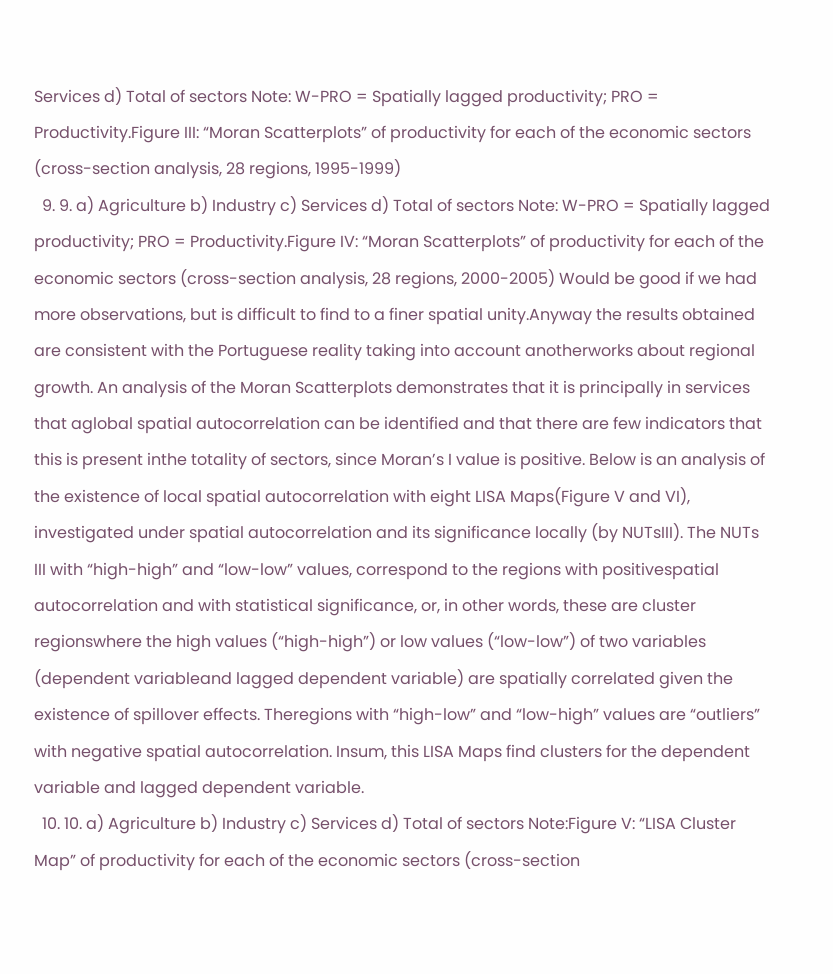Services d) Total of sectors Note: W-PRO = Spatially lagged productivity; PRO = Productivity.Figure III: “Moran Scatterplots” of productivity for each of the economic sectors (cross-section analysis, 28 regions, 1995-1999)
  9. 9. a) Agriculture b) Industry c) Services d) Total of sectors Note: W-PRO = Spatially lagged productivity; PRO = Productivity.Figure IV: “Moran Scatterplots” of productivity for each of the economic sectors (cross-section analysis, 28 regions, 2000-2005) Would be good if we had more observations, but is difficult to find to a finer spatial unity.Anyway the results obtained are consistent with the Portuguese reality taking into account anotherworks about regional growth. An analysis of the Moran Scatterplots demonstrates that it is principally in services that aglobal spatial autocorrelation can be identified and that there are few indicators that this is present inthe totality of sectors, since Moran’s I value is positive. Below is an analysis of the existence of local spatial autocorrelation with eight LISA Maps(Figure V and VI), investigated under spatial autocorrelation and its significance locally (by NUTsIII). The NUTs III with “high-high” and “low-low” values, correspond to the regions with positivespatial autocorrelation and with statistical significance, or, in other words, these are cluster regionswhere the high values (“high-high”) or low values (“low-low”) of two variables (dependent variableand lagged dependent variable) are spatially correlated given the existence of spillover effects. Theregions with “high-low” and “low-high” values are “outliers” with negative spatial autocorrelation. Insum, this LISA Maps find clusters for the dependent variable and lagged dependent variable.
  10. 10. a) Agriculture b) Industry c) Services d) Total of sectors Note:Figure V: “LISA Cluster Map” of productivity for each of the economic sectors (cross-section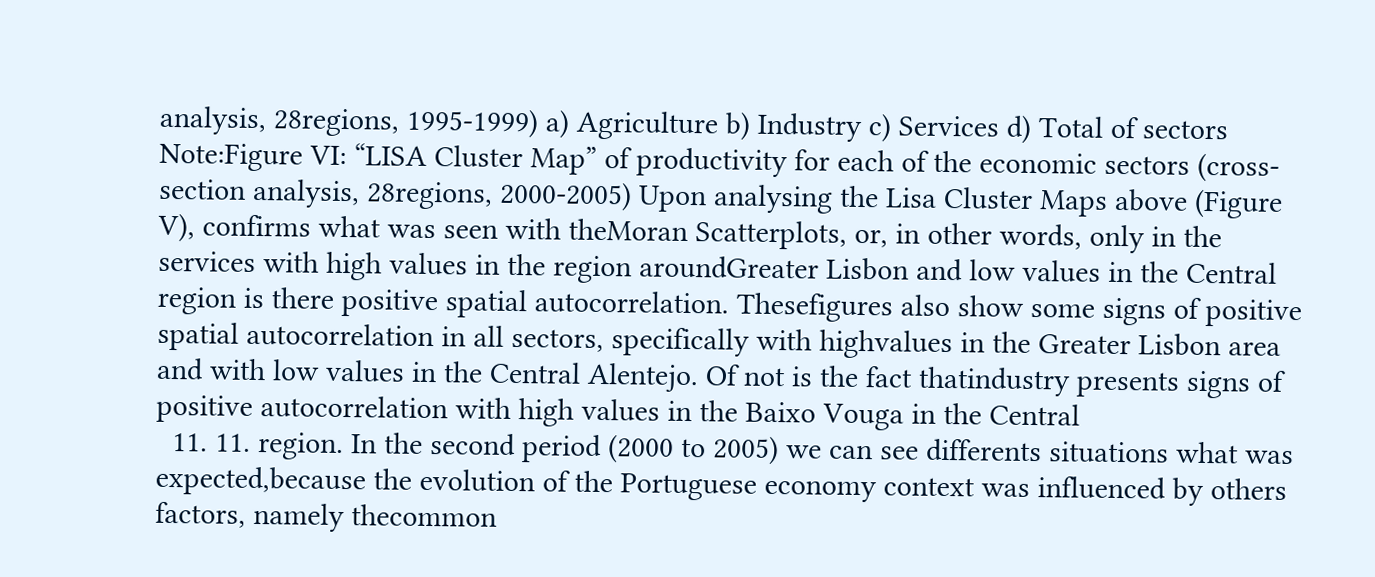analysis, 28regions, 1995-1999) a) Agriculture b) Industry c) Services d) Total of sectors Note:Figure VI: “LISA Cluster Map” of productivity for each of the economic sectors (cross-section analysis, 28regions, 2000-2005) Upon analysing the Lisa Cluster Maps above (Figure V), confirms what was seen with theMoran Scatterplots, or, in other words, only in the services with high values in the region aroundGreater Lisbon and low values in the Central region is there positive spatial autocorrelation. Thesefigures also show some signs of positive spatial autocorrelation in all sectors, specifically with highvalues in the Greater Lisbon area and with low values in the Central Alentejo. Of not is the fact thatindustry presents signs of positive autocorrelation with high values in the Baixo Vouga in the Central
  11. 11. region. In the second period (2000 to 2005) we can see differents situations what was expected,because the evolution of the Portuguese economy context was influenced by others factors, namely thecommon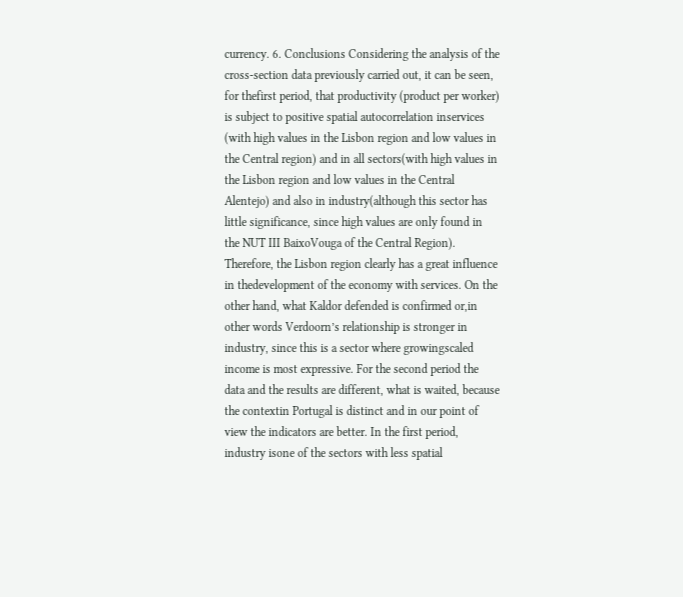currency. 6. Conclusions Considering the analysis of the cross-section data previously carried out, it can be seen, for thefirst period, that productivity (product per worker) is subject to positive spatial autocorrelation inservices (with high values in the Lisbon region and low values in the Central region) and in all sectors(with high values in the Lisbon region and low values in the Central Alentejo) and also in industry(although this sector has little significance, since high values are only found in the NUT III BaixoVouga of the Central Region). Therefore, the Lisbon region clearly has a great influence in thedevelopment of the economy with services. On the other hand, what Kaldor defended is confirmed or,in other words Verdoorn’s relationship is stronger in industry, since this is a sector where growingscaled income is most expressive. For the second period the data and the results are different, what is waited, because the contextin Portugal is distinct and in our point of view the indicators are better. In the first period, industry isone of the sectors with less spatial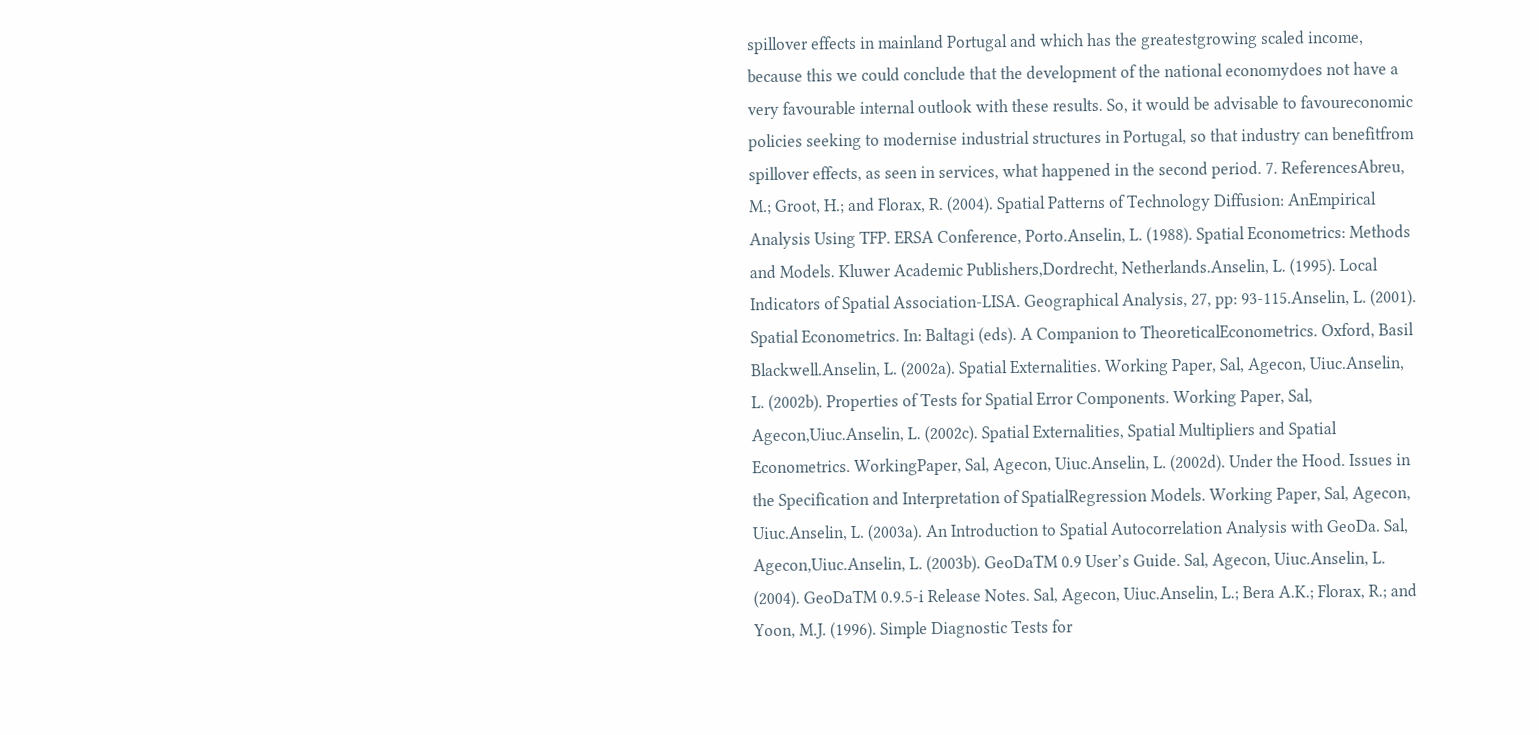spillover effects in mainland Portugal and which has the greatestgrowing scaled income, because this we could conclude that the development of the national economydoes not have a very favourable internal outlook with these results. So, it would be advisable to favoureconomic policies seeking to modernise industrial structures in Portugal, so that industry can benefitfrom spillover effects, as seen in services, what happened in the second period. 7. ReferencesAbreu, M.; Groot, H.; and Florax, R. (2004). Spatial Patterns of Technology Diffusion: AnEmpirical Analysis Using TFP. ERSA Conference, Porto.Anselin, L. (1988). Spatial Econometrics: Methods and Models. Kluwer Academic Publishers,Dordrecht, Netherlands.Anselin, L. (1995). Local Indicators of Spatial Association-LISA. Geographical Analysis, 27, pp: 93-115.Anselin, L. (2001). Spatial Econometrics. In: Baltagi (eds). A Companion to TheoreticalEconometrics. Oxford, Basil Blackwell.Anselin, L. (2002a). Spatial Externalities. Working Paper, Sal, Agecon, Uiuc.Anselin, L. (2002b). Properties of Tests for Spatial Error Components. Working Paper, Sal, Agecon,Uiuc.Anselin, L. (2002c). Spatial Externalities, Spatial Multipliers and Spatial Econometrics. WorkingPaper, Sal, Agecon, Uiuc.Anselin, L. (2002d). Under the Hood. Issues in the Specification and Interpretation of SpatialRegression Models. Working Paper, Sal, Agecon, Uiuc.Anselin, L. (2003a). An Introduction to Spatial Autocorrelation Analysis with GeoDa. Sal, Agecon,Uiuc.Anselin, L. (2003b). GeoDaTM 0.9 User’s Guide. Sal, Agecon, Uiuc.Anselin, L. (2004). GeoDaTM 0.9.5-i Release Notes. Sal, Agecon, Uiuc.Anselin, L.; Bera A.K.; Florax, R.; and Yoon, M.J. (1996). Simple Diagnostic Tests for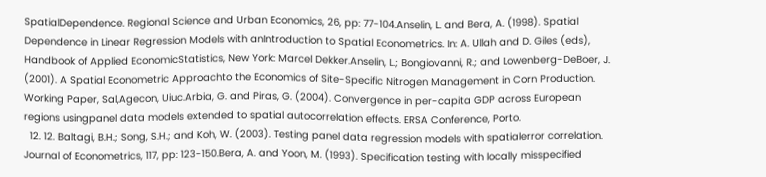SpatialDependence. Regional Science and Urban Economics, 26, pp: 77-104.Anselin, L. and Bera, A. (1998). Spatial Dependence in Linear Regression Models with anIntroduction to Spatial Econometrics. In: A. Ullah and D. Giles (eds), Handbook of Applied EconomicStatistics, New York: Marcel Dekker.Anselin, L.; Bongiovanni, R.; and Lowenberg-DeBoer, J. (2001). A Spatial Econometric Approachto the Economics of Site-Specific Nitrogen Management in Corn Production. Working Paper, Sal,Agecon, Uiuc.Arbia, G. and Piras, G. (2004). Convergence in per-capita GDP across European regions usingpanel data models extended to spatial autocorrelation effects. ERSA Conference, Porto.
  12. 12. Baltagi, B.H.; Song, S.H.; and Koh, W. (2003). Testing panel data regression models with spatialerror correlation. Journal of Econometrics, 117, pp: 123-150.Bera, A. and Yoon, M. (1993). Specification testing with locally misspecified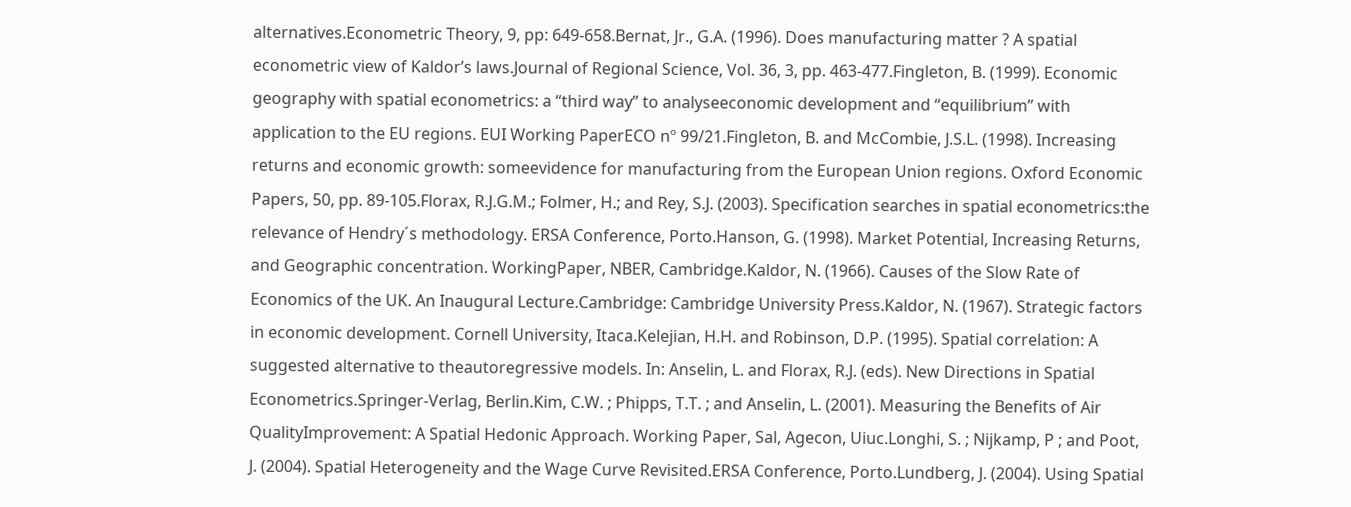alternatives.Econometric Theory, 9, pp: 649-658.Bernat, Jr., G.A. (1996). Does manufacturing matter ? A spatial econometric view of Kaldor’s laws.Journal of Regional Science, Vol. 36, 3, pp. 463-477.Fingleton, B. (1999). Economic geography with spatial econometrics: a “third way” to analyseeconomic development and “equilibrium” with application to the EU regions. EUI Working PaperECO nº 99/21.Fingleton, B. and McCombie, J.S.L. (1998). Increasing returns and economic growth: someevidence for manufacturing from the European Union regions. Oxford Economic Papers, 50, pp. 89-105.Florax, R.J.G.M.; Folmer, H.; and Rey, S.J. (2003). Specification searches in spatial econometrics:the relevance of Hendry´s methodology. ERSA Conference, Porto.Hanson, G. (1998). Market Potential, Increasing Returns, and Geographic concentration. WorkingPaper, NBER, Cambridge.Kaldor, N. (1966). Causes of the Slow Rate of Economics of the UK. An Inaugural Lecture.Cambridge: Cambridge University Press.Kaldor, N. (1967). Strategic factors in economic development. Cornell University, Itaca.Kelejian, H.H. and Robinson, D.P. (1995). Spatial correlation: A suggested alternative to theautoregressive models. In: Anselin, L. and Florax, R.J. (eds). New Directions in Spatial Econometrics.Springer-Verlag, Berlin.Kim, C.W. ; Phipps, T.T. ; and Anselin, L. (2001). Measuring the Benefits of Air QualityImprovement: A Spatial Hedonic Approach. Working Paper, Sal, Agecon, Uiuc.Longhi, S. ; Nijkamp, P ; and Poot, J. (2004). Spatial Heterogeneity and the Wage Curve Revisited.ERSA Conference, Porto.Lundberg, J. (2004). Using Spatial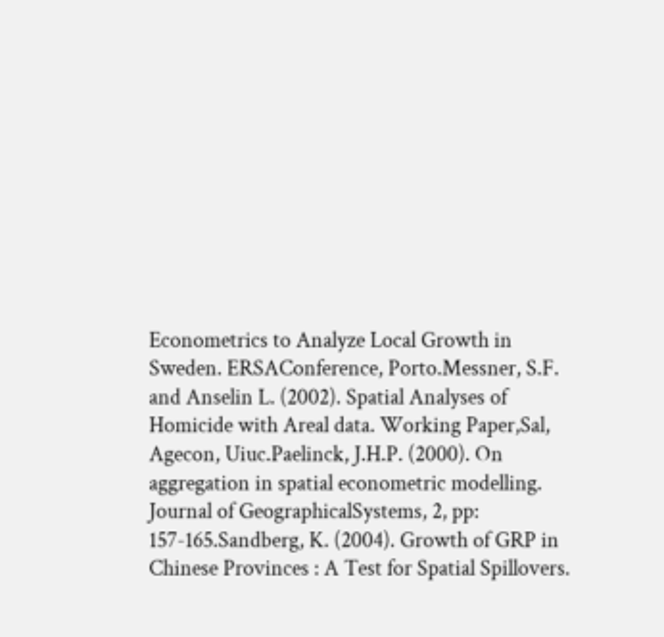Econometrics to Analyze Local Growth in Sweden. ERSAConference, Porto.Messner, S.F. and Anselin L. (2002). Spatial Analyses of Homicide with Areal data. Working Paper,Sal, Agecon, Uiuc.Paelinck, J.H.P. (2000). On aggregation in spatial econometric modelling. Journal of GeographicalSystems, 2, pp: 157-165.Sandberg, K. (2004). Growth of GRP in Chinese Provinces : A Test for Spatial Spillovers.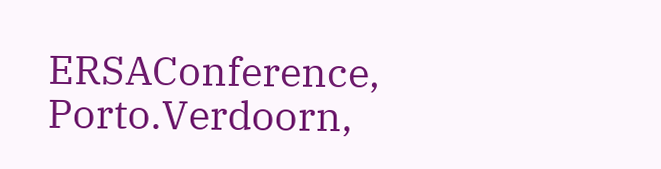ERSAConference, Porto.Verdoorn,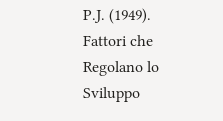P.J. (1949). Fattori che Regolano lo Sviluppo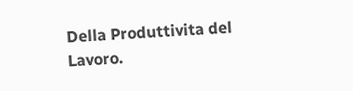Della Produttivita del Lavoro.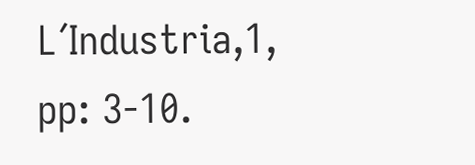L´Industria,1, pp: 3-10.